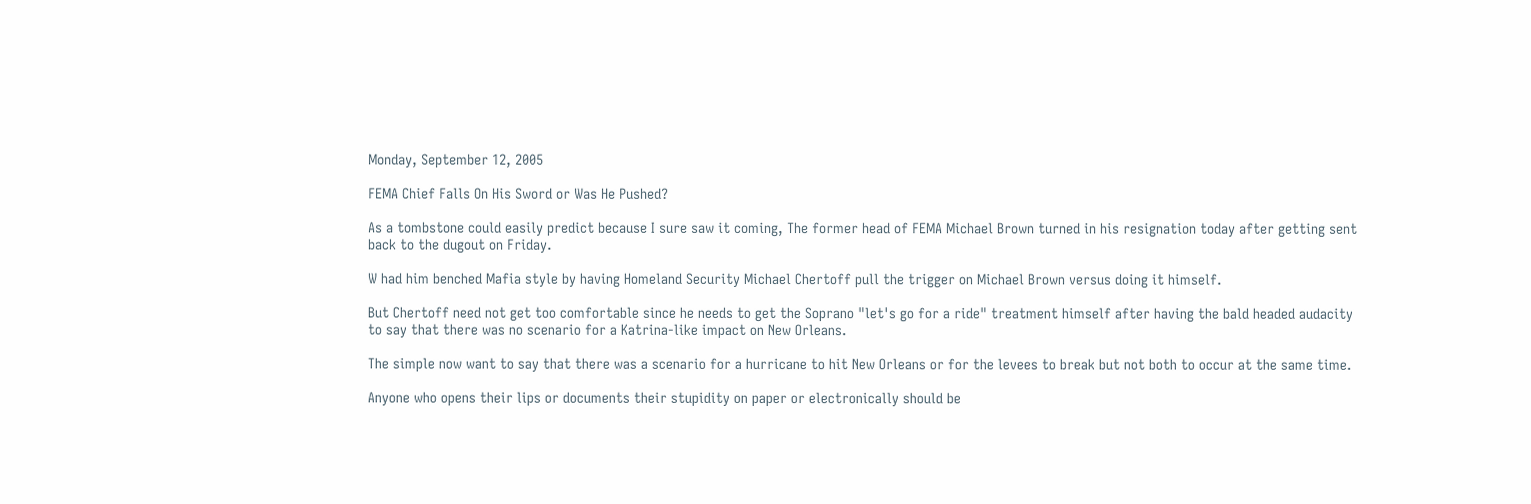Monday, September 12, 2005

FEMA Chief Falls On His Sword or Was He Pushed?

As a tombstone could easily predict because I sure saw it coming, The former head of FEMA Michael Brown turned in his resignation today after getting sent back to the dugout on Friday.

W had him benched Mafia style by having Homeland Security Michael Chertoff pull the trigger on Michael Brown versus doing it himself.

But Chertoff need not get too comfortable since he needs to get the Soprano "let's go for a ride" treatment himself after having the bald headed audacity to say that there was no scenario for a Katrina-like impact on New Orleans.

The simple now want to say that there was a scenario for a hurricane to hit New Orleans or for the levees to break but not both to occur at the same time.

Anyone who opens their lips or documents their stupidity on paper or electronically should be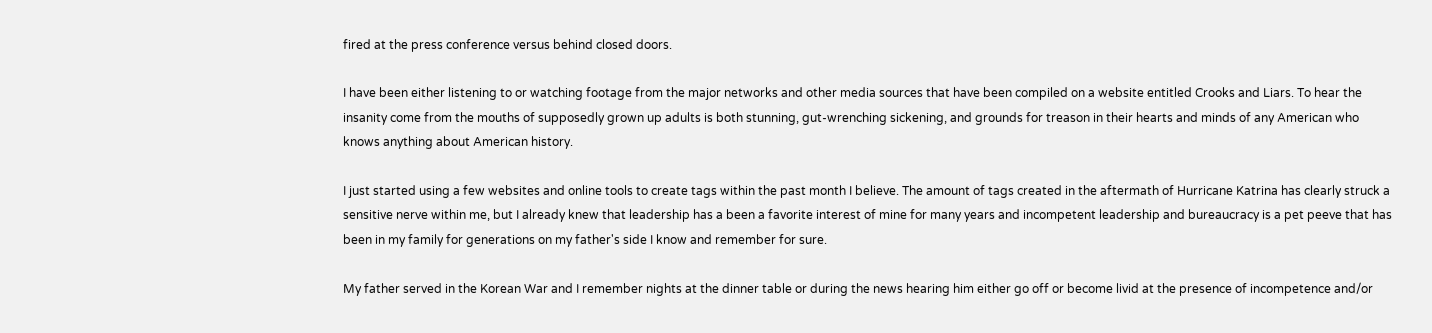fired at the press conference versus behind closed doors.

I have been either listening to or watching footage from the major networks and other media sources that have been compiled on a website entitled Crooks and Liars. To hear the insanity come from the mouths of supposedly grown up adults is both stunning, gut-wrenching sickening, and grounds for treason in their hearts and minds of any American who knows anything about American history.

I just started using a few websites and online tools to create tags within the past month I believe. The amount of tags created in the aftermath of Hurricane Katrina has clearly struck a sensitive nerve within me, but I already knew that leadership has a been a favorite interest of mine for many years and incompetent leadership and bureaucracy is a pet peeve that has been in my family for generations on my father's side I know and remember for sure.

My father served in the Korean War and I remember nights at the dinner table or during the news hearing him either go off or become livid at the presence of incompetence and/or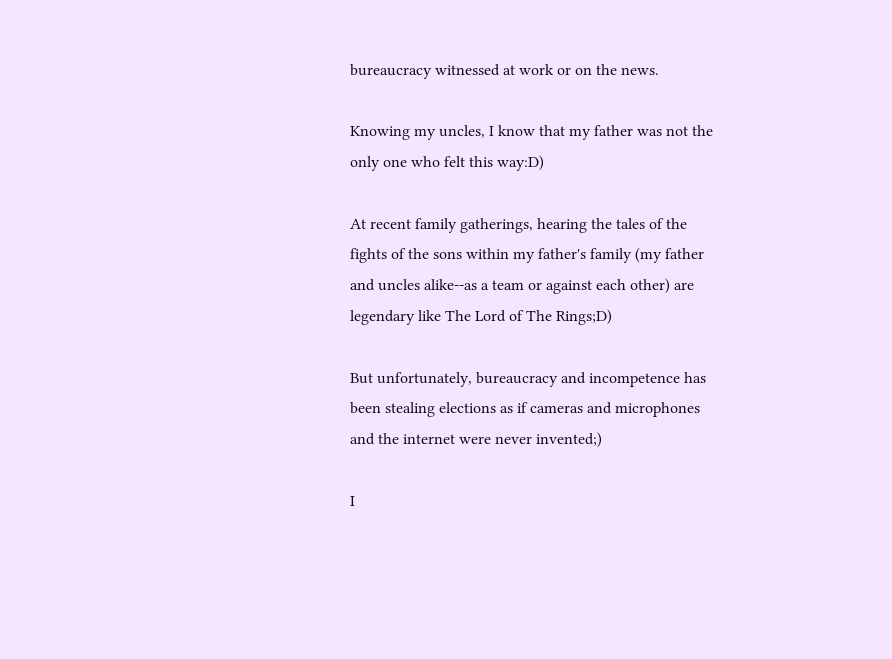bureaucracy witnessed at work or on the news.

Knowing my uncles, I know that my father was not the only one who felt this way:D)

At recent family gatherings, hearing the tales of the fights of the sons within my father's family (my father and uncles alike--as a team or against each other) are legendary like The Lord of The Rings;D)

But unfortunately, bureaucracy and incompetence has been stealing elections as if cameras and microphones and the internet were never invented;)

I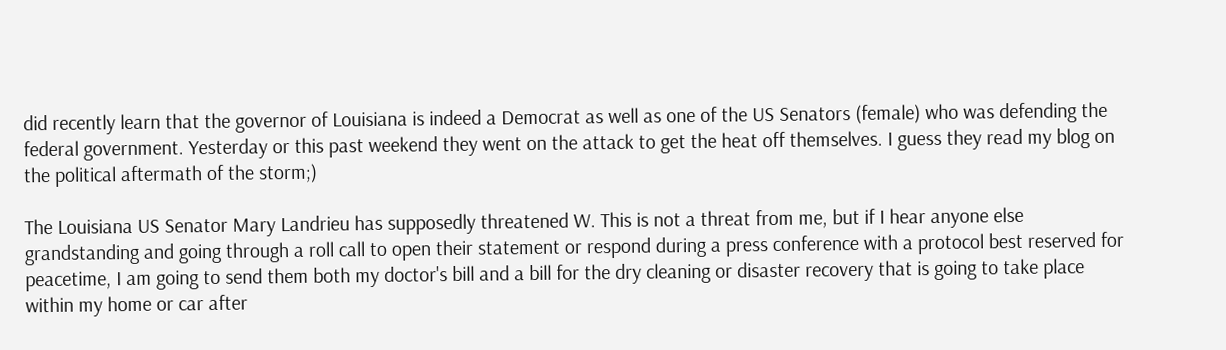did recently learn that the governor of Louisiana is indeed a Democrat as well as one of the US Senators (female) who was defending the federal government. Yesterday or this past weekend they went on the attack to get the heat off themselves. I guess they read my blog on the political aftermath of the storm;)

The Louisiana US Senator Mary Landrieu has supposedly threatened W. This is not a threat from me, but if I hear anyone else grandstanding and going through a roll call to open their statement or respond during a press conference with a protocol best reserved for peacetime, I am going to send them both my doctor's bill and a bill for the dry cleaning or disaster recovery that is going to take place within my home or car after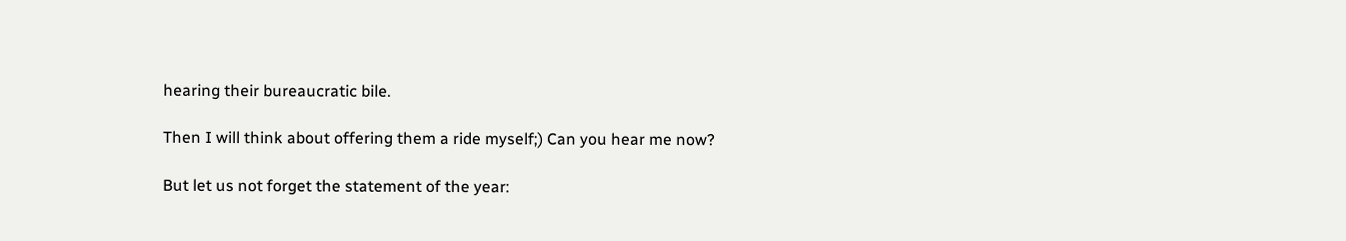hearing their bureaucratic bile.

Then I will think about offering them a ride myself;) Can you hear me now?

But let us not forget the statement of the year: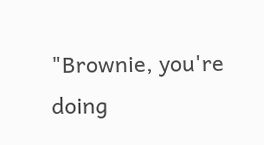"Brownie, you're doing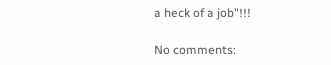a heck of a job"!!!

No comments: